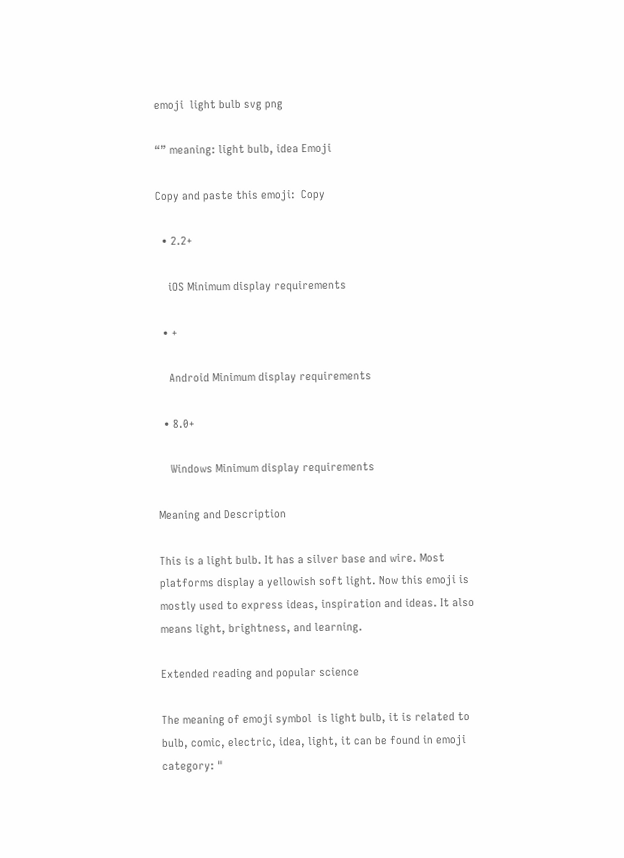emoji  light bulb svg png

“” meaning: light bulb, idea Emoji

Copy and paste this emoji:  Copy

  • 2.2+

    iOS Minimum display requirements

  • +

    Android Minimum display requirements

  • 8.0+

    Windows Minimum display requirements

Meaning and Description

This is a light bulb. It has a silver base and wire. Most platforms display a yellowish soft light. Now this emoji is mostly used to express ideas, inspiration and ideas. It also means light, brightness, and learning.

Extended reading and popular science

The meaning of emoji symbol  is light bulb, it is related to bulb, comic, electric, idea, light, it can be found in emoji category: "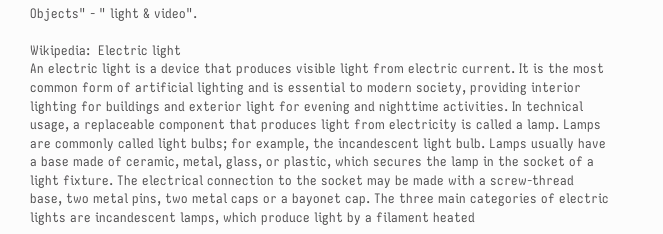Objects" - " light & video".

Wikipedia:  Electric light
An electric light is a device that produces visible light from electric current. It is the most common form of artificial lighting and is essential to modern society, providing interior lighting for buildings and exterior light for evening and nighttime activities. In technical usage, a replaceable component that produces light from electricity is called a lamp. Lamps are commonly called light bulbs; for example, the incandescent light bulb. Lamps usually have a base made of ceramic, metal, glass, or plastic, which secures the lamp in the socket of a light fixture. The electrical connection to the socket may be made with a screw-thread base, two metal pins, two metal caps or a bayonet cap. The three main categories of electric lights are incandescent lamps, which produce light by a filament heated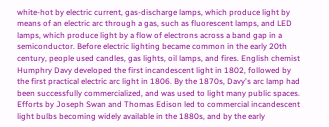white-hot by electric current, gas-discharge lamps, which produce light by means of an electric arc through a gas, such as fluorescent lamps, and LED lamps, which produce light by a flow of electrons across a band gap in a semiconductor. Before electric lighting became common in the early 20th century, people used candles, gas lights, oil lamps, and fires. English chemist Humphry Davy developed the first incandescent light in 1802, followed by the first practical electric arc light in 1806. By the 1870s, Davy's arc lamp had been successfully commercialized, and was used to light many public spaces. Efforts by Joseph Swan and Thomas Edison led to commercial incandescent light bulbs becoming widely available in the 1880s, and by the early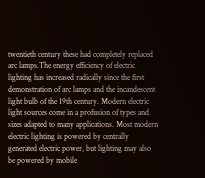twentieth century these had completely replaced arc lamps.The energy efficiency of electric lighting has increased radically since the first demonstration of arc lamps and the incandescent light bulb of the 19th century. Modern electric light sources come in a profusion of types and sizes adapted to many applications. Most modern electric lighting is powered by centrally generated electric power, but lighting may also be powered by mobile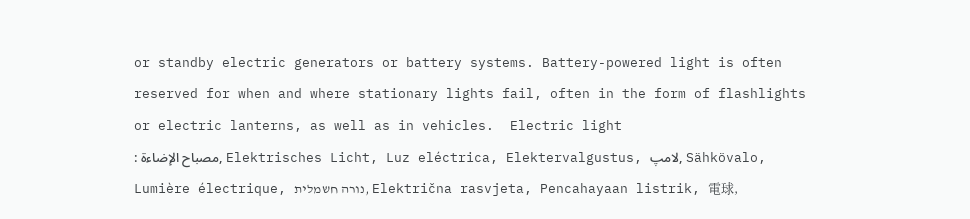or standby electric generators or battery systems. Battery-powered light is often reserved for when and where stationary lights fail, often in the form of flashlights or electric lanterns, as well as in vehicles.  Electric light
: مصباح الإضاءة, Elektrisches Licht, Luz eléctrica, Elektervalgustus, لامپ, Sähkövalo, Lumière électrique, נורה חשמלית, Električna rasvjeta, Pencahayaan listrik, 電球,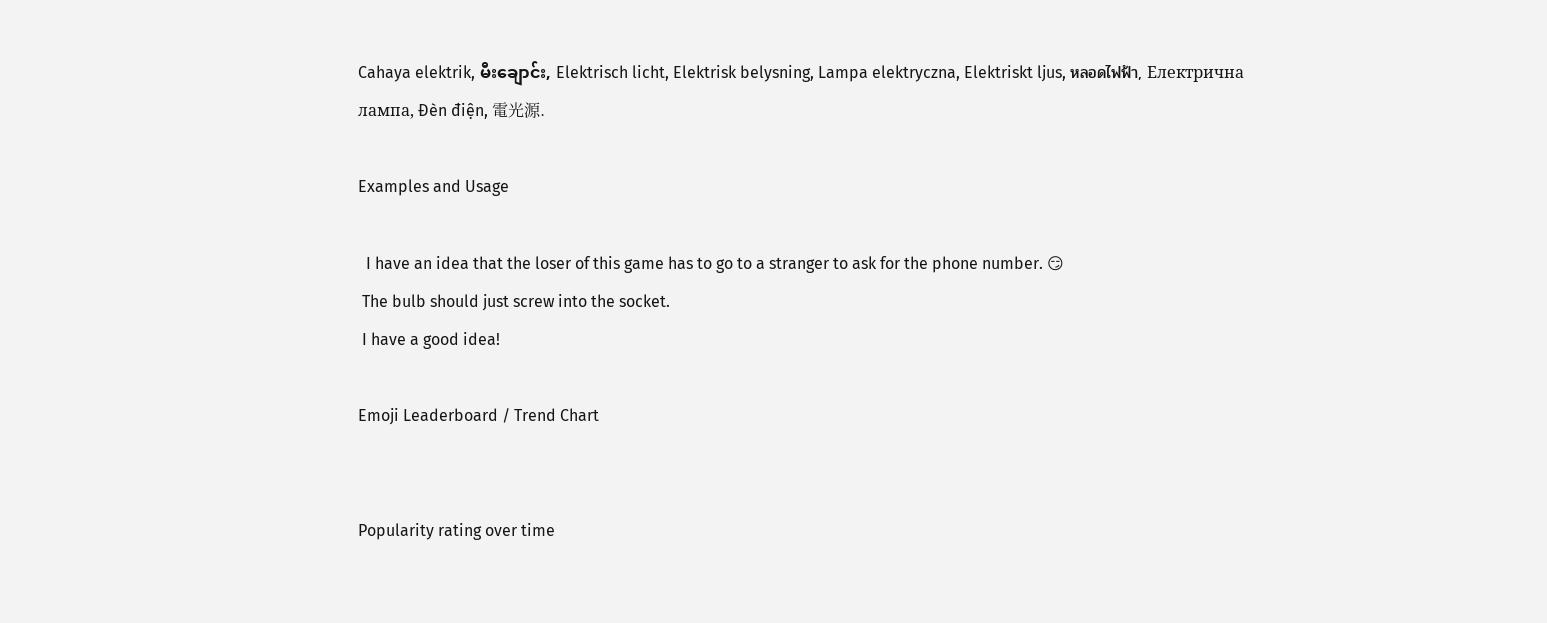Cahaya elektrik, မီးချောင်း, Elektrisch licht, Elektrisk belysning, Lampa elektryczna, Elektriskt ljus, หลอดไฟฟ้า, Електрична лампа, Đèn điện, 電光源.

Examples and Usage

  I have an idea that the loser of this game has to go to a stranger to ask for the phone number. 😏
 The bulb should just screw into the socket.
 I have a good idea!

Emoji Leaderboard / Trend Chart


Popularity rating over time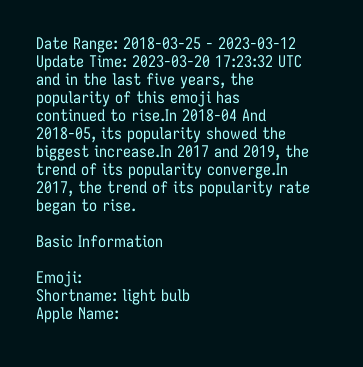Date Range: 2018-03-25 - 2023-03-12
Update Time: 2023-03-20 17:23:32 UTC
and in the last five years, the popularity of this emoji has continued to rise.In 2018-04 And 2018-05, its popularity showed the biggest increase.In 2017 and 2019, the trend of its popularity converge.In 2017, the trend of its popularity rate began to rise.

Basic Information

Emoji:
Shortname: light bulb
Apple Name: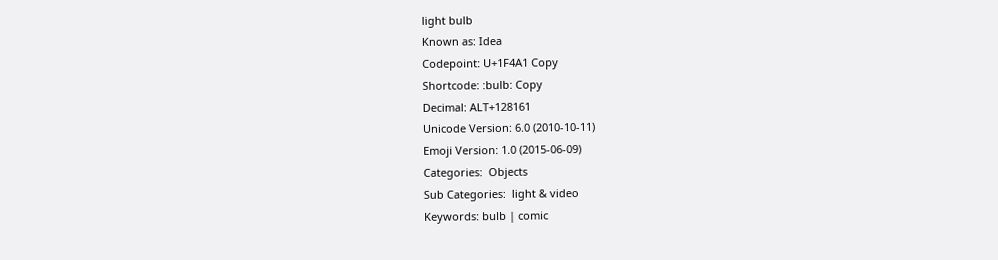light bulb
Known as: Idea
Codepoint: U+1F4A1 Copy
Shortcode: :bulb: Copy
Decimal: ALT+128161
Unicode Version: 6.0 (2010-10-11)
Emoji Version: 1.0 (2015-06-09)
Categories:  Objects
Sub Categories:  light & video
Keywords: bulb | comic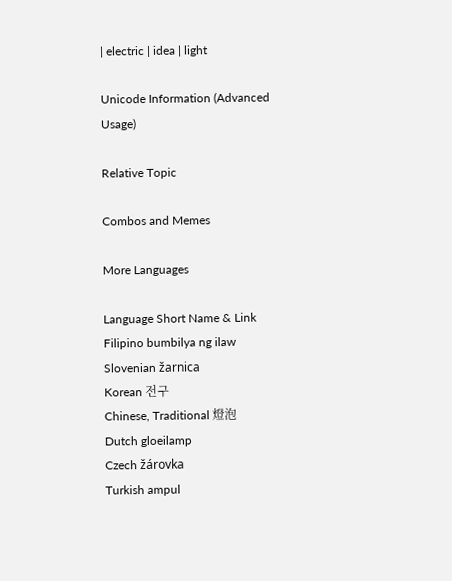| electric | idea | light

Unicode Information (Advanced Usage)

Relative Topic

Combos and Memes

More Languages

Language Short Name & Link
Filipino bumbilya ng ilaw
Slovenian žarnica
Korean 전구
Chinese, Traditional 燈泡
Dutch gloeilamp
Czech žárovka
Turkish ampul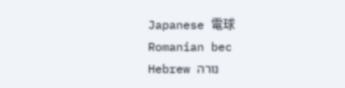Japanese 電球
Romanian bec
Hebrew נורה